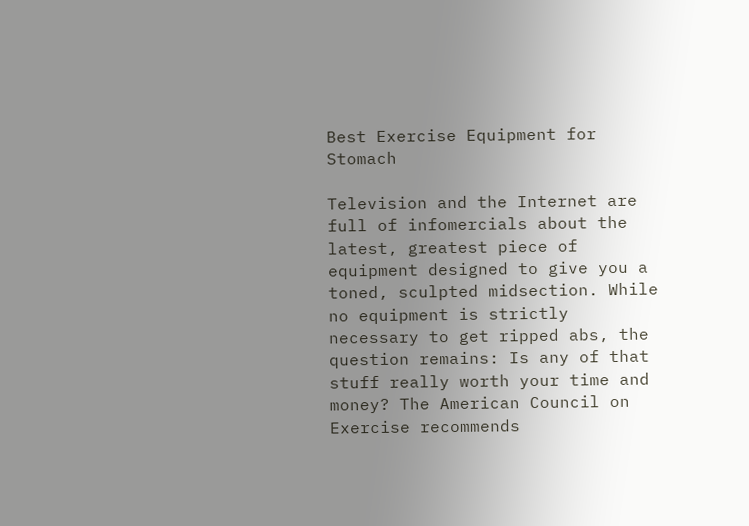Best Exercise Equipment for Stomach

Television and the Internet are full of infomercials about the latest, greatest piece of equipment designed to give you a toned, sculpted midsection. While no equipment is strictly necessary to get ripped abs, the question remains: Is any of that stuff really worth your time and money? The American Council on Exercise recommends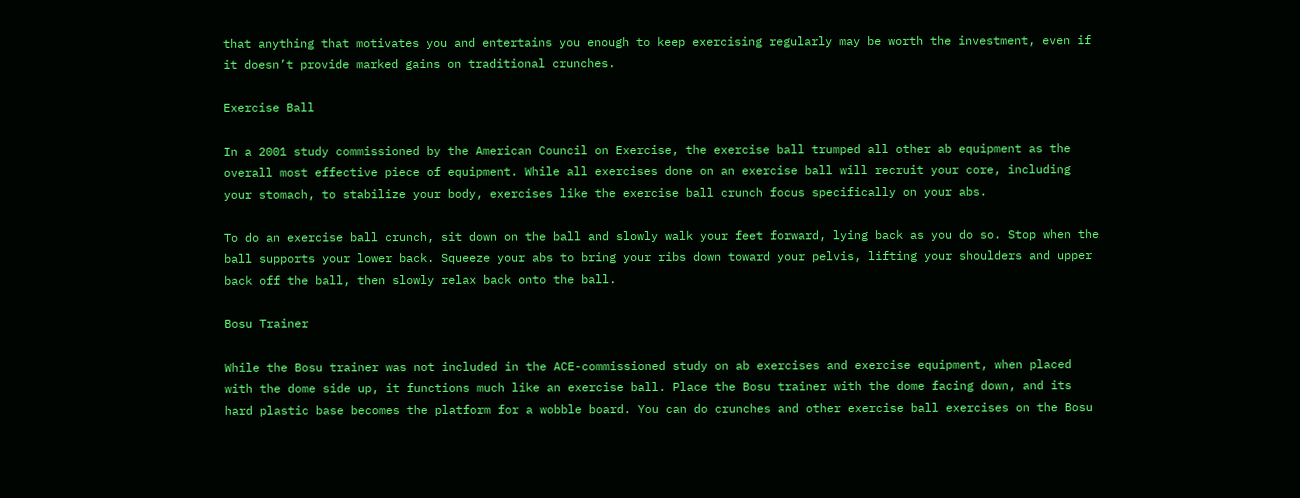that anything that motivates you and entertains you enough to keep exercising regularly may be worth the investment, even if it doesn’t provide marked gains on traditional crunches.

Exercise Ball

In a 2001 study commissioned by the American Council on Exercise, the exercise ball trumped all other ab equipment as the overall most effective piece of equipment. While all exercises done on an exercise ball will recruit your core, including your stomach, to stabilize your body, exercises like the exercise ball crunch focus specifically on your abs.

To do an exercise ball crunch, sit down on the ball and slowly walk your feet forward, lying back as you do so. Stop when the ball supports your lower back. Squeeze your abs to bring your ribs down toward your pelvis, lifting your shoulders and upper back off the ball, then slowly relax back onto the ball.

Bosu Trainer

While the Bosu trainer was not included in the ACE-commissioned study on ab exercises and exercise equipment, when placed with the dome side up, it functions much like an exercise ball. Place the Bosu trainer with the dome facing down, and its hard plastic base becomes the platform for a wobble board. You can do crunches and other exercise ball exercises on the Bosu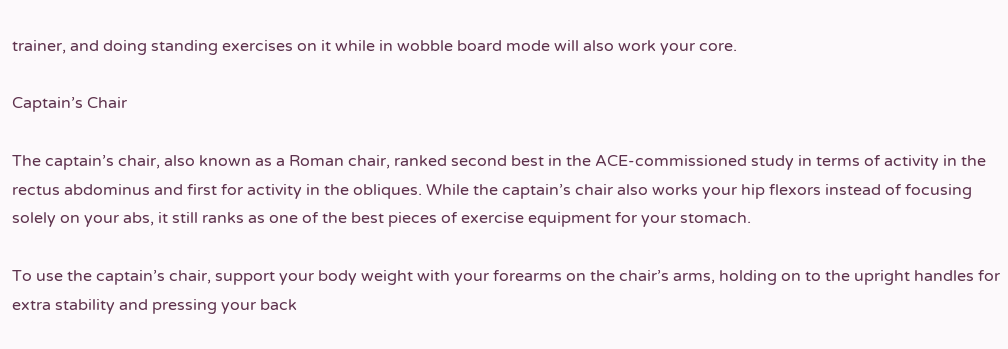trainer, and doing standing exercises on it while in wobble board mode will also work your core.

Captain’s Chair

The captain’s chair, also known as a Roman chair, ranked second best in the ACE-commissioned study in terms of activity in the rectus abdominus and first for activity in the obliques. While the captain’s chair also works your hip flexors instead of focusing solely on your abs, it still ranks as one of the best pieces of exercise equipment for your stomach.

To use the captain’s chair, support your body weight with your forearms on the chair’s arms, holding on to the upright handles for extra stability and pressing your back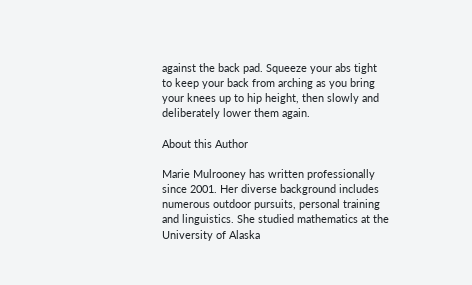against the back pad. Squeeze your abs tight to keep your back from arching as you bring your knees up to hip height, then slowly and deliberately lower them again.

About this Author

Marie Mulrooney has written professionally since 2001. Her diverse background includes numerous outdoor pursuits, personal training and linguistics. She studied mathematics at the University of Alaska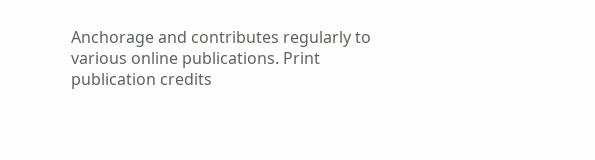Anchorage and contributes regularly to various online publications. Print publication credits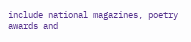include national magazines, poetry awards and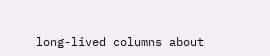long-lived columns about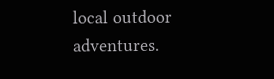local outdoor adventures.